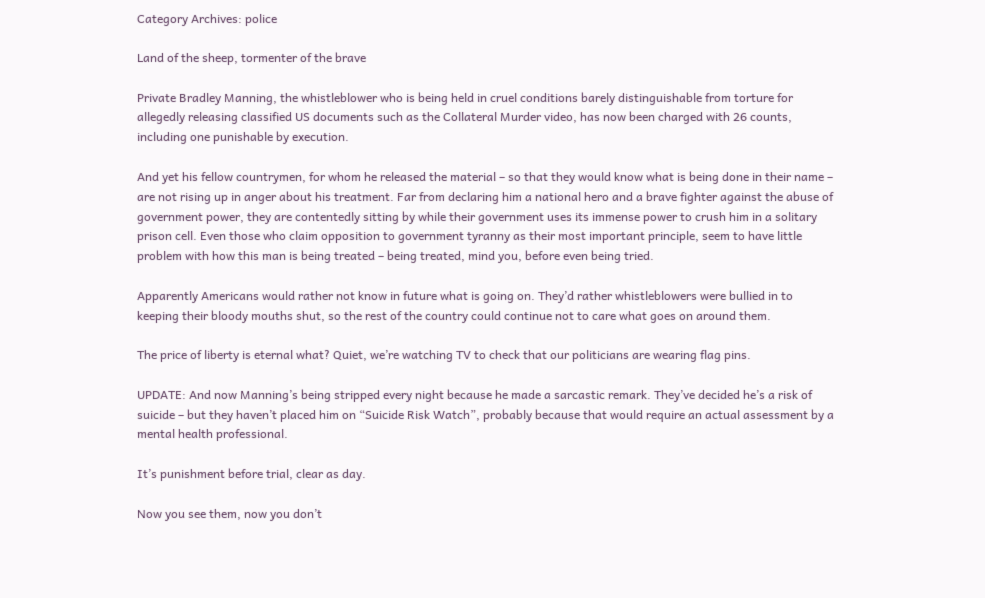Category Archives: police

Land of the sheep, tormenter of the brave

Private Bradley Manning, the whistleblower who is being held in cruel conditions barely distinguishable from torture for allegedly releasing classified US documents such as the Collateral Murder video, has now been charged with 26 counts, including one punishable by execution.

And yet his fellow countrymen, for whom he released the material – so that they would know what is being done in their name – are not rising up in anger about his treatment. Far from declaring him a national hero and a brave fighter against the abuse of government power, they are contentedly sitting by while their government uses its immense power to crush him in a solitary prison cell. Even those who claim opposition to government tyranny as their most important principle, seem to have little problem with how this man is being treated – being treated, mind you, before even being tried.

Apparently Americans would rather not know in future what is going on. They’d rather whistleblowers were bullied in to keeping their bloody mouths shut, so the rest of the country could continue not to care what goes on around them.

The price of liberty is eternal what? Quiet, we’re watching TV to check that our politicians are wearing flag pins.

UPDATE: And now Manning’s being stripped every night because he made a sarcastic remark. They’ve decided he’s a risk of suicide – but they haven’t placed him on “Suicide Risk Watch”, probably because that would require an actual assessment by a mental health professional.

It’s punishment before trial, clear as day.

Now you see them, now you don’t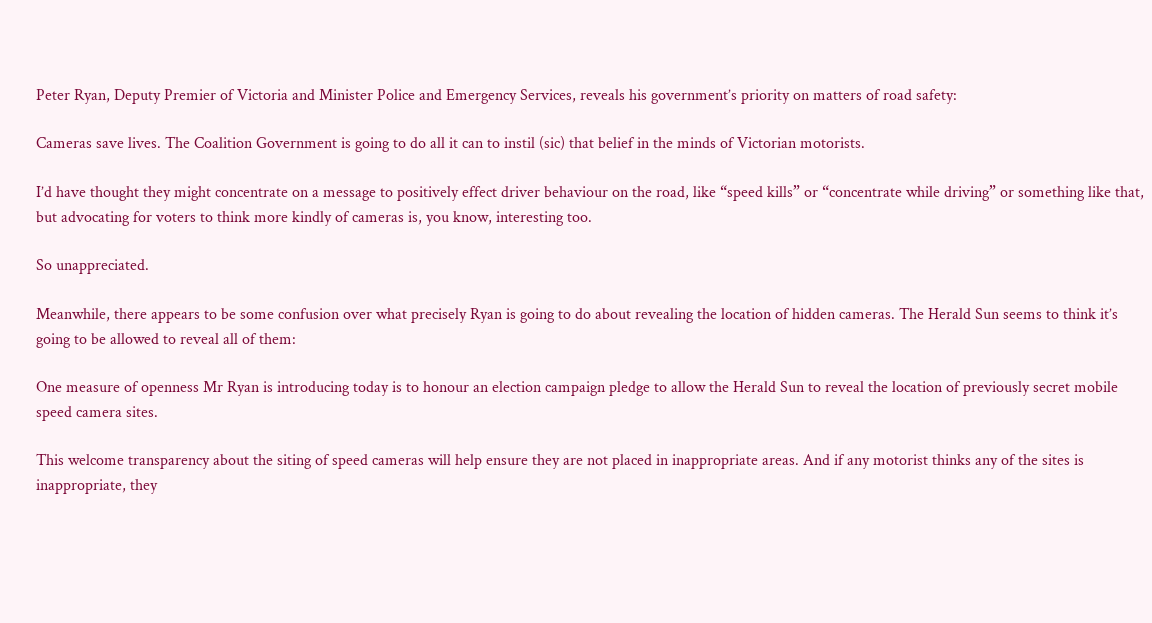Peter Ryan, Deputy Premier of Victoria and Minister Police and Emergency Services, reveals his government’s priority on matters of road safety:

Cameras save lives. The Coalition Government is going to do all it can to instil (sic) that belief in the minds of Victorian motorists.

I’d have thought they might concentrate on a message to positively effect driver behaviour on the road, like “speed kills” or “concentrate while driving” or something like that, but advocating for voters to think more kindly of cameras is, you know, interesting too.

So unappreciated.

Meanwhile, there appears to be some confusion over what precisely Ryan is going to do about revealing the location of hidden cameras. The Herald Sun seems to think it’s going to be allowed to reveal all of them:

One measure of openness Mr Ryan is introducing today is to honour an election campaign pledge to allow the Herald Sun to reveal the location of previously secret mobile speed camera sites.

This welcome transparency about the siting of speed cameras will help ensure they are not placed in inappropriate areas. And if any motorist thinks any of the sites is inappropriate, they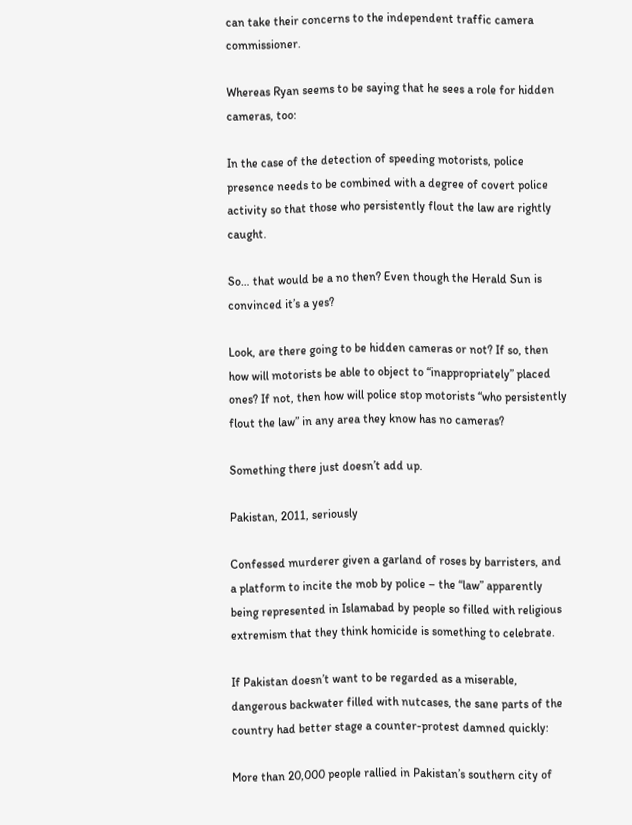can take their concerns to the independent traffic camera commissioner.

Whereas Ryan seems to be saying that he sees a role for hidden cameras, too:

In the case of the detection of speeding motorists, police presence needs to be combined with a degree of covert police activity so that those who persistently flout the law are rightly caught.

So… that would be a no then? Even though the Herald Sun is convinced it’s a yes?

Look, are there going to be hidden cameras or not? If so, then how will motorists be able to object to “inappropriately” placed ones? If not, then how will police stop motorists “who persistently flout the law” in any area they know has no cameras?

Something there just doesn’t add up.

Pakistan, 2011, seriously

Confessed murderer given a garland of roses by barristers, and a platform to incite the mob by police – the “law” apparently being represented in Islamabad by people so filled with religious extremism that they think homicide is something to celebrate.

If Pakistan doesn’t want to be regarded as a miserable, dangerous backwater filled with nutcases, the sane parts of the country had better stage a counter-protest damned quickly:

More than 20,000 people rallied in Pakistan’s southern city of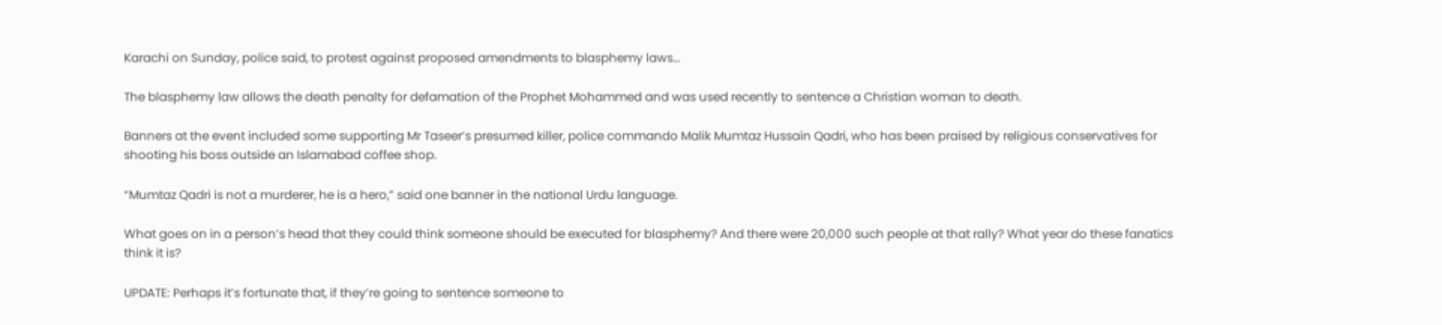Karachi on Sunday, police said, to protest against proposed amendments to blasphemy laws…

The blasphemy law allows the death penalty for defamation of the Prophet Mohammed and was used recently to sentence a Christian woman to death.

Banners at the event included some supporting Mr Taseer’s presumed killer, police commando Malik Mumtaz Hussain Qadri, who has been praised by religious conservatives for shooting his boss outside an Islamabad coffee shop.

“Mumtaz Qadri is not a murderer, he is a hero,” said one banner in the national Urdu language.

What goes on in a person’s head that they could think someone should be executed for blasphemy? And there were 20,000 such people at that rally? What year do these fanatics think it is?

UPDATE: Perhaps it’s fortunate that, if they’re going to sentence someone to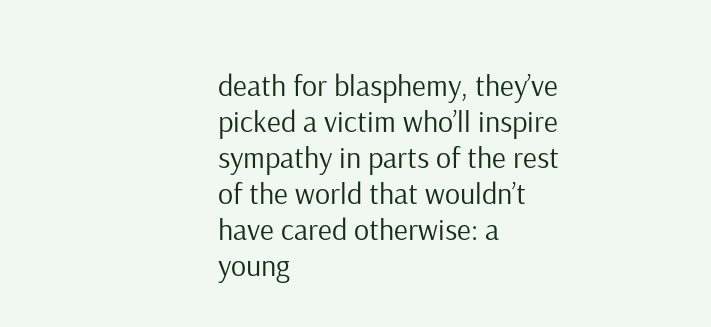death for blasphemy, they’ve picked a victim who’ll inspire sympathy in parts of the rest of the world that wouldn’t have cared otherwise: a young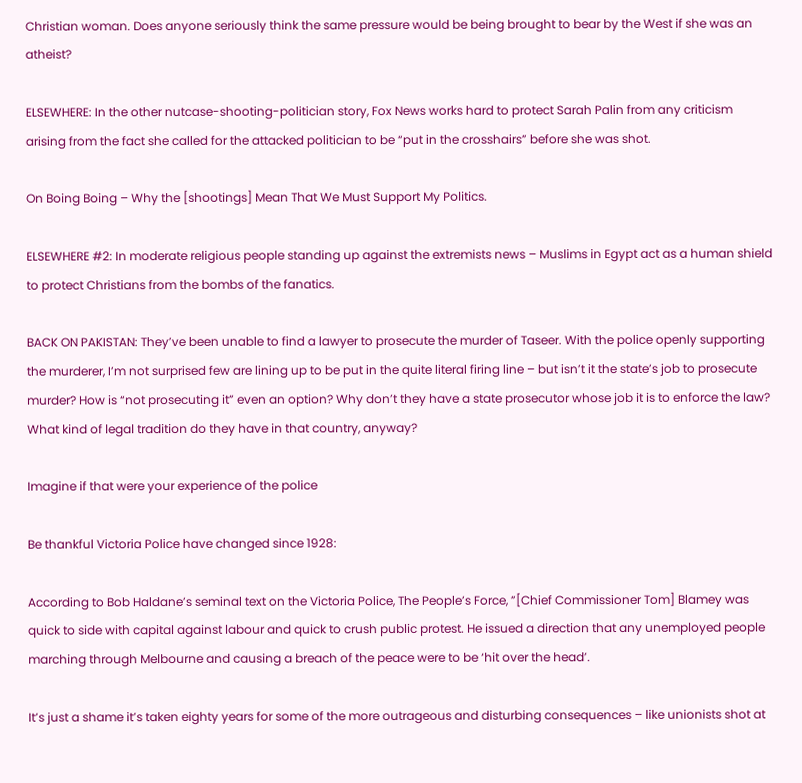Christian woman. Does anyone seriously think the same pressure would be being brought to bear by the West if she was an atheist?

ELSEWHERE: In the other nutcase-shooting-politician story, Fox News works hard to protect Sarah Palin from any criticism arising from the fact she called for the attacked politician to be “put in the crosshairs” before she was shot.

On Boing Boing – Why the [shootings] Mean That We Must Support My Politics.

ELSEWHERE #2: In moderate religious people standing up against the extremists news – Muslims in Egypt act as a human shield to protect Christians from the bombs of the fanatics.

BACK ON PAKISTAN: They’ve been unable to find a lawyer to prosecute the murder of Taseer. With the police openly supporting the murderer, I’m not surprised few are lining up to be put in the quite literal firing line – but isn’t it the state’s job to prosecute murder? How is “not prosecuting it” even an option? Why don’t they have a state prosecutor whose job it is to enforce the law? What kind of legal tradition do they have in that country, anyway?

Imagine if that were your experience of the police

Be thankful Victoria Police have changed since 1928:

According to Bob Haldane’s seminal text on the Victoria Police, The People’s Force, ”[Chief Commissioner Tom] Blamey was quick to side with capital against labour and quick to crush public protest. He issued a direction that any unemployed people marching through Melbourne and causing a breach of the peace were to be ‘hit over the head’.

It’s just a shame it’s taken eighty years for some of the more outrageous and disturbing consequences – like unionists shot at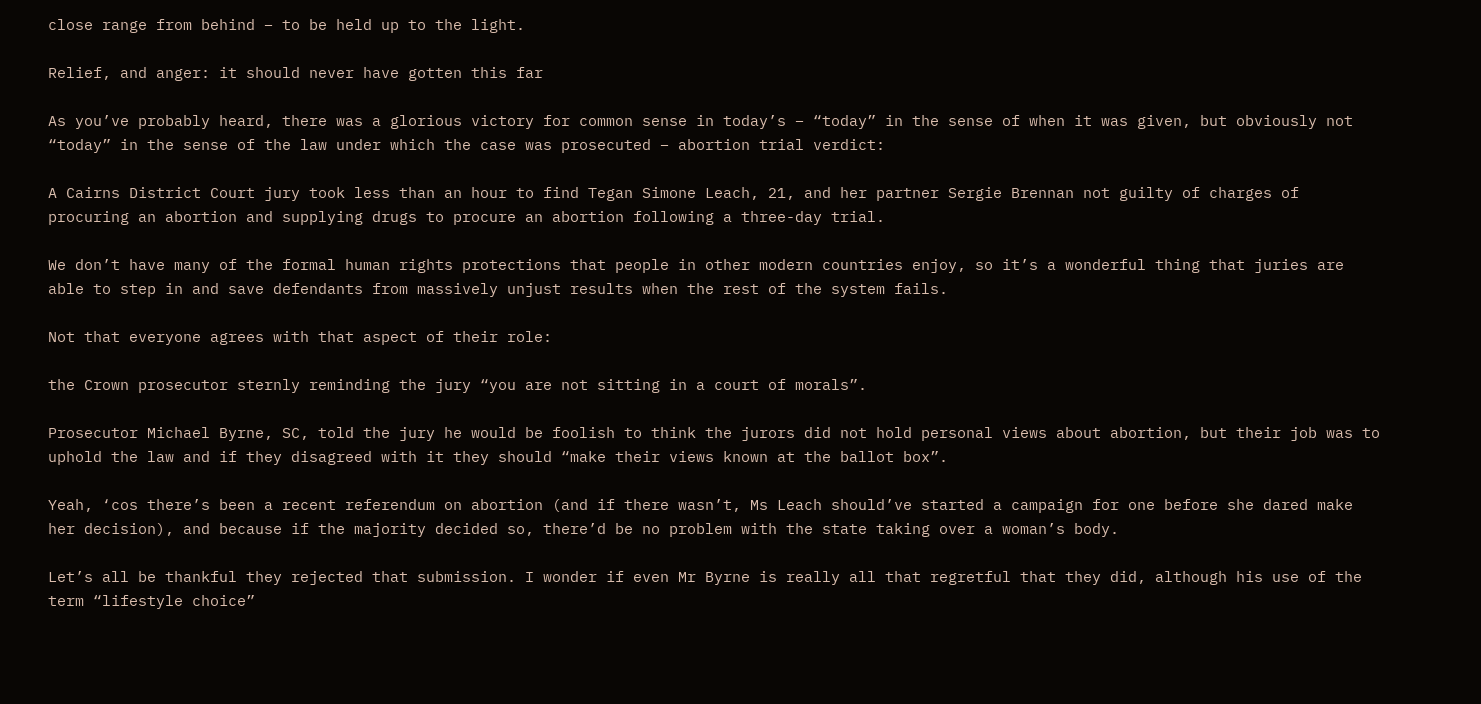close range from behind – to be held up to the light.

Relief, and anger: it should never have gotten this far

As you’ve probably heard, there was a glorious victory for common sense in today’s – “today” in the sense of when it was given, but obviously not “today” in the sense of the law under which the case was prosecuted – abortion trial verdict:

A Cairns District Court jury took less than an hour to find Tegan Simone Leach, 21, and her partner Sergie Brennan not guilty of charges of procuring an abortion and supplying drugs to procure an abortion following a three-day trial.

We don’t have many of the formal human rights protections that people in other modern countries enjoy, so it’s a wonderful thing that juries are able to step in and save defendants from massively unjust results when the rest of the system fails.

Not that everyone agrees with that aspect of their role:

the Crown prosecutor sternly reminding the jury “you are not sitting in a court of morals”.

Prosecutor Michael Byrne, SC, told the jury he would be foolish to think the jurors did not hold personal views about abortion, but their job was to uphold the law and if they disagreed with it they should “make their views known at the ballot box”.

Yeah, ‘cos there’s been a recent referendum on abortion (and if there wasn’t, Ms Leach should’ve started a campaign for one before she dared make her decision), and because if the majority decided so, there’d be no problem with the state taking over a woman’s body.

Let’s all be thankful they rejected that submission. I wonder if even Mr Byrne is really all that regretful that they did, although his use of the term “lifestyle choice”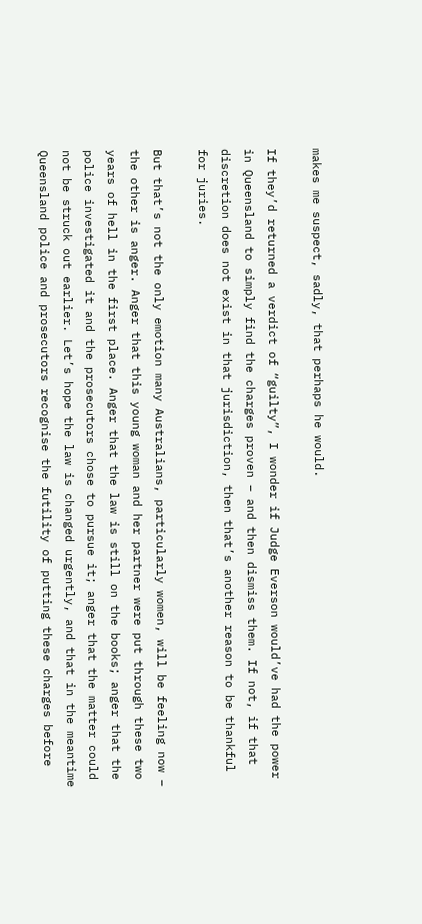makes me suspect, sadly, that perhaps he would.

If they’d returned a verdict of “guilty”, I wonder if Judge Everson would’ve had the power in Queensland to simply find the charges proven – and then dismiss them. If not, if that discretion does not exist in that jurisdiction, then that’s another reason to be thankful for juries.

But that’s not the only emotion many Australians, particularly women, will be feeling now – the other is anger. Anger that this young woman and her partner were put through these two years of hell in the first place. Anger that the law is still on the books; anger that the police investigated it and the prosecutors chose to pursue it; anger that the matter could not be struck out earlier. Let’s hope the law is changed urgently, and that in the meantime Queensland police and prosecutors recognise the futility of putting these charges before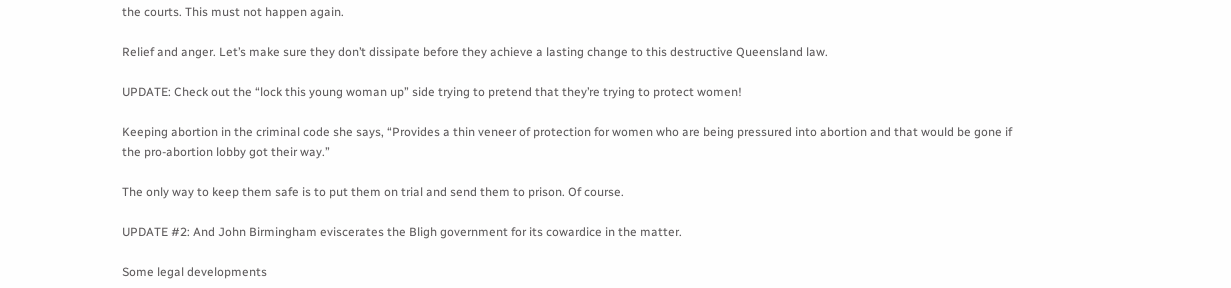the courts. This must not happen again.

Relief and anger. Let’s make sure they don’t dissipate before they achieve a lasting change to this destructive Queensland law.

UPDATE: Check out the “lock this young woman up” side trying to pretend that they’re trying to protect women!

Keeping abortion in the criminal code she says, “Provides a thin veneer of protection for women who are being pressured into abortion and that would be gone if the pro-abortion lobby got their way.”

The only way to keep them safe is to put them on trial and send them to prison. Of course.

UPDATE #2: And John Birmingham eviscerates the Bligh government for its cowardice in the matter.

Some legal developments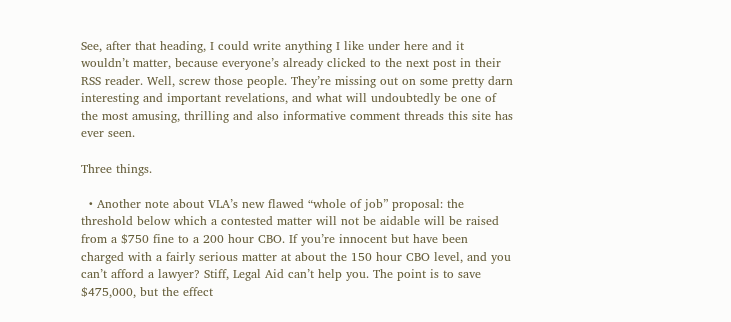See, after that heading, I could write anything I like under here and it wouldn’t matter, because everyone’s already clicked to the next post in their RSS reader. Well, screw those people. They’re missing out on some pretty darn interesting and important revelations, and what will undoubtedly be one of the most amusing, thrilling and also informative comment threads this site has ever seen.

Three things.

  • Another note about VLA’s new flawed “whole of job” proposal: the threshold below which a contested matter will not be aidable will be raised from a $750 fine to a 200 hour CBO. If you’re innocent but have been charged with a fairly serious matter at about the 150 hour CBO level, and you can’t afford a lawyer? Stiff, Legal Aid can’t help you. The point is to save $475,000, but the effect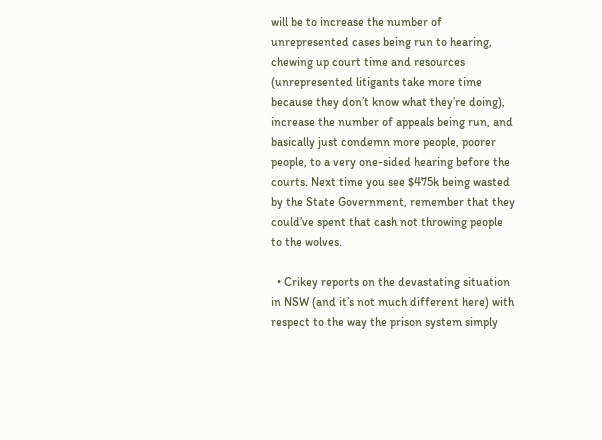will be to increase the number of unrepresented cases being run to hearing, chewing up court time and resources (unrepresented litigants take more time because they don’t know what they’re doing), increase the number of appeals being run, and basically just condemn more people, poorer people, to a very one-sided hearing before the courts. Next time you see $475k being wasted by the State Government, remember that they could’ve spent that cash not throwing people to the wolves.

  • Crikey reports on the devastating situation in NSW (and it’s not much different here) with respect to the way the prison system simply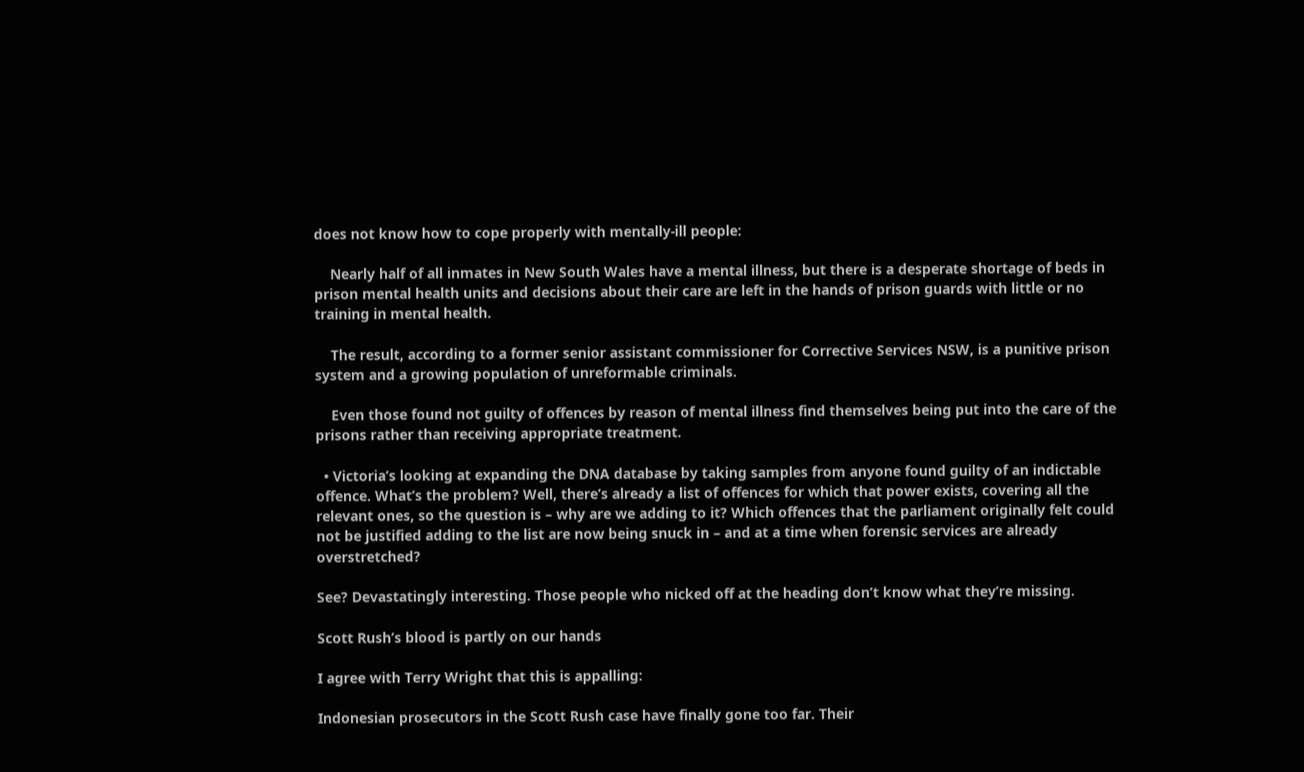does not know how to cope properly with mentally-ill people:

    Nearly half of all inmates in New South Wales have a mental illness, but there is a desperate shortage of beds in prison mental health units and decisions about their care are left in the hands of prison guards with little or no training in mental health.

    The result, according to a former senior assistant commissioner for Corrective Services NSW, is a punitive prison system and a growing population of unreformable criminals.

    Even those found not guilty of offences by reason of mental illness find themselves being put into the care of the prisons rather than receiving appropriate treatment.

  • Victoria’s looking at expanding the DNA database by taking samples from anyone found guilty of an indictable offence. What’s the problem? Well, there’s already a list of offences for which that power exists, covering all the relevant ones, so the question is – why are we adding to it? Which offences that the parliament originally felt could not be justified adding to the list are now being snuck in – and at a time when forensic services are already overstretched?

See? Devastatingly interesting. Those people who nicked off at the heading don’t know what they’re missing.

Scott Rush’s blood is partly on our hands

I agree with Terry Wright that this is appalling:

Indonesian prosecutors in the Scott Rush case have finally gone too far. Their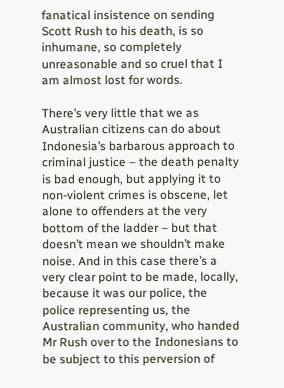fanatical insistence on sending Scott Rush to his death, is so inhumane, so completely unreasonable and so cruel that I am almost lost for words.

There’s very little that we as Australian citizens can do about Indonesia’s barbarous approach to criminal justice – the death penalty is bad enough, but applying it to non-violent crimes is obscene, let alone to offenders at the very bottom of the ladder – but that doesn’t mean we shouldn’t make noise. And in this case there’s a very clear point to be made, locally, because it was our police, the police representing us, the Australian community, who handed Mr Rush over to the Indonesians to be subject to this perversion of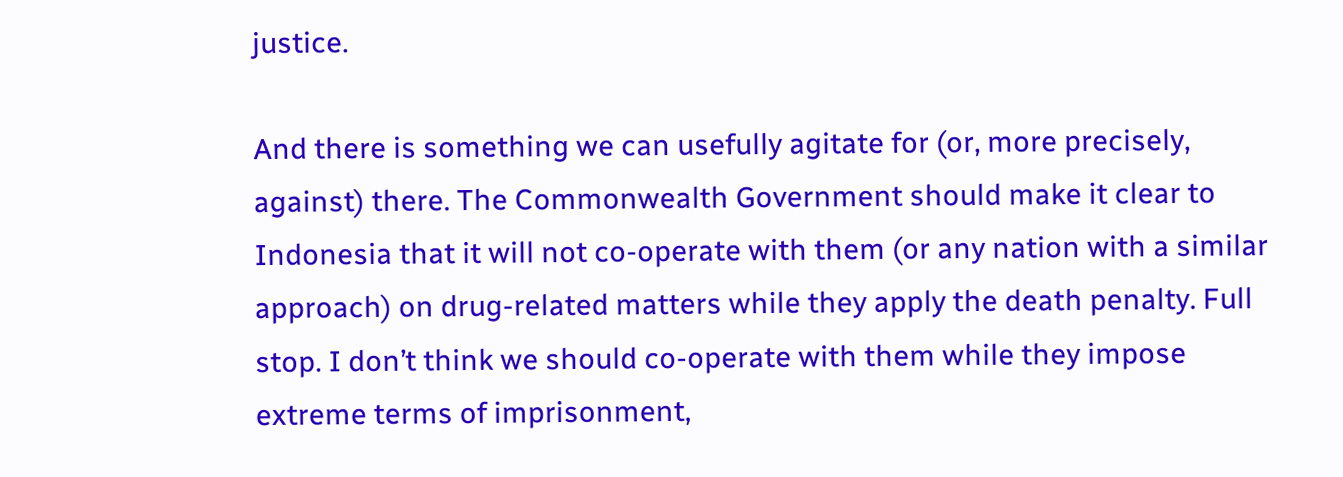justice.

And there is something we can usefully agitate for (or, more precisely, against) there. The Commonwealth Government should make it clear to Indonesia that it will not co-operate with them (or any nation with a similar approach) on drug-related matters while they apply the death penalty. Full stop. I don’t think we should co-operate with them while they impose extreme terms of imprisonment,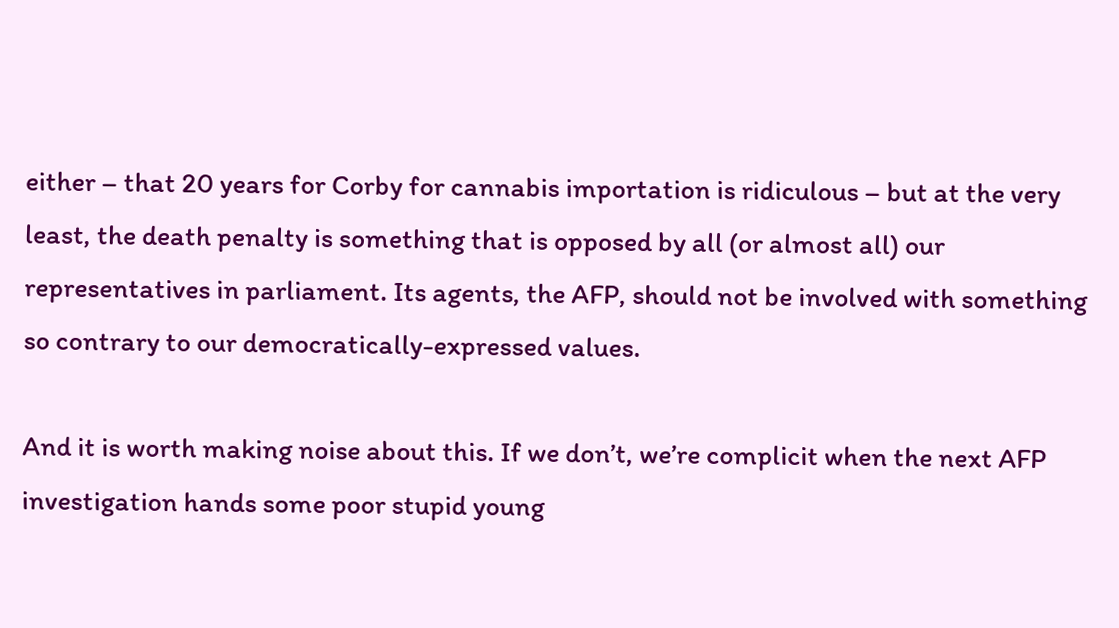either – that 20 years for Corby for cannabis importation is ridiculous – but at the very least, the death penalty is something that is opposed by all (or almost all) our representatives in parliament. Its agents, the AFP, should not be involved with something so contrary to our democratically-expressed values.

And it is worth making noise about this. If we don’t, we’re complicit when the next AFP investigation hands some poor stupid young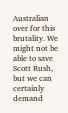Australian over for this brutality. We might not be able to save Scott Rush, but we can certainly demand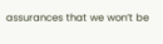assurances that we won’t be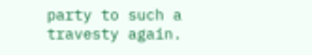party to such a travesty again.